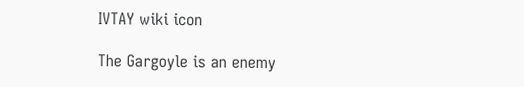IVTAY wiki icon

The Gargoyle is an enemy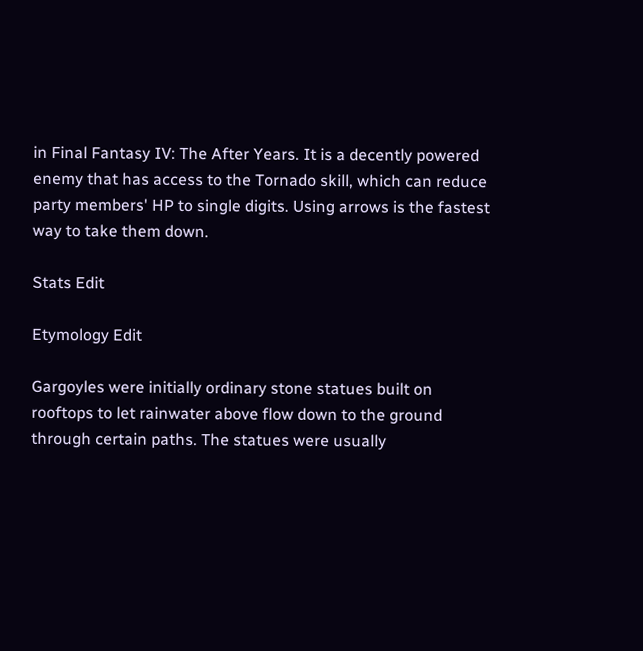in Final Fantasy IV: The After Years. It is a decently powered enemy that has access to the Tornado skill, which can reduce party members' HP to single digits. Using arrows is the fastest way to take them down.

Stats Edit

Etymology Edit

Gargoyles were initially ordinary stone statues built on rooftops to let rainwater above flow down to the ground through certain paths. The statues were usually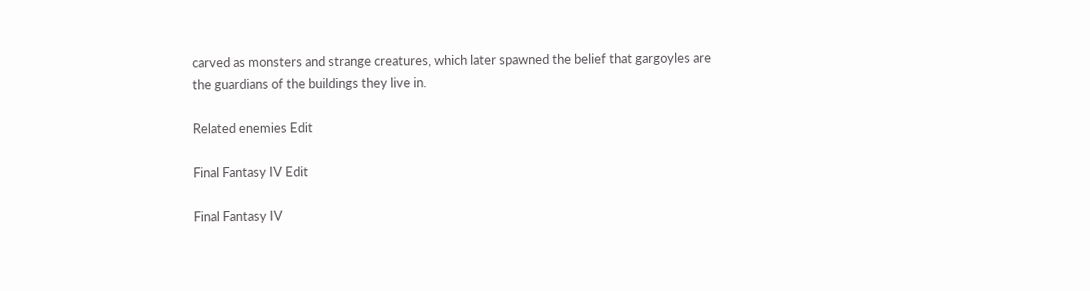carved as monsters and strange creatures, which later spawned the belief that gargoyles are the guardians of the buildings they live in.

Related enemies Edit

Final Fantasy IV Edit

Final Fantasy IV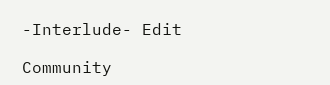-Interlude- Edit

Community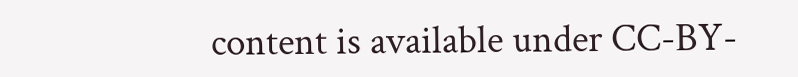content is available under CC-BY-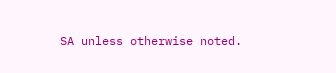SA unless otherwise noted.